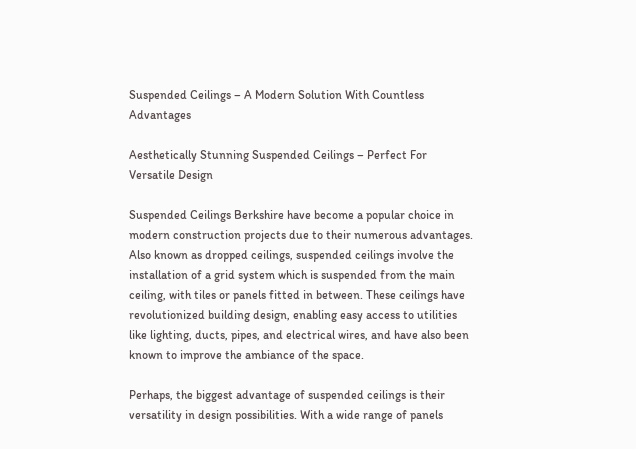Suspended Ceilings – A Modern Solution With Countless Advantages

Aesthetically Stunning Suspended Ceilings – Perfect For Versatile Design

Suspended Ceilings Berkshire have become a popular choice in modern construction projects due to their numerous advantages. Also known as dropped ceilings, suspended ceilings involve the installation of a grid system which is suspended from the main ceiling, with tiles or panels fitted in between. These ceilings have revolutionized building design, enabling easy access to utilities like lighting, ducts, pipes, and electrical wires, and have also been known to improve the ambiance of the space.

Perhaps, the biggest advantage of suspended ceilings is their versatility in design possibilities. With a wide range of panels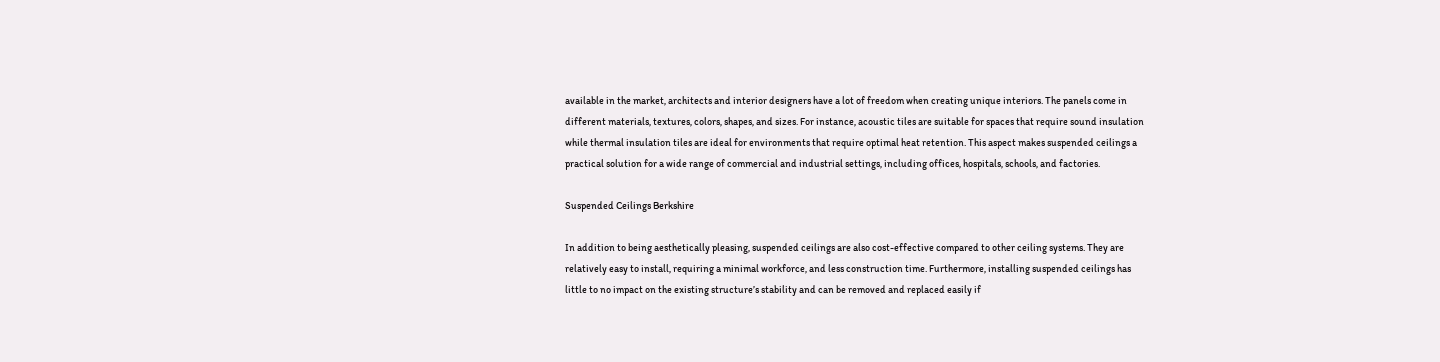available in the market, architects and interior designers have a lot of freedom when creating unique interiors. The panels come in different materials, textures, colors, shapes, and sizes. For instance, acoustic tiles are suitable for spaces that require sound insulation while thermal insulation tiles are ideal for environments that require optimal heat retention. This aspect makes suspended ceilings a practical solution for a wide range of commercial and industrial settings, including offices, hospitals, schools, and factories.

Suspended Ceilings Berkshire

In addition to being aesthetically pleasing, suspended ceilings are also cost-effective compared to other ceiling systems. They are relatively easy to install, requiring a minimal workforce, and less construction time. Furthermore, installing suspended ceilings has little to no impact on the existing structure’s stability and can be removed and replaced easily if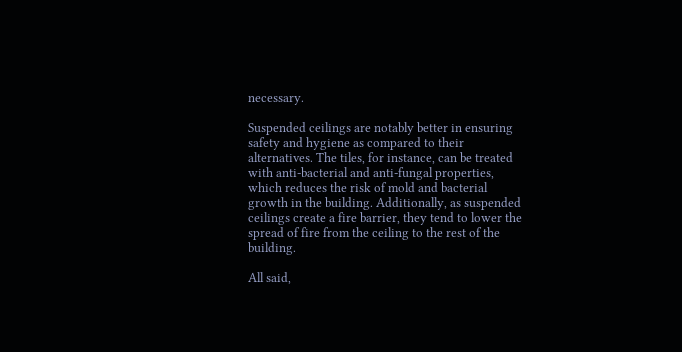necessary.

Suspended ceilings are notably better in ensuring safety and hygiene as compared to their alternatives. The tiles, for instance, can be treated with anti-bacterial and anti-fungal properties, which reduces the risk of mold and bacterial growth in the building. Additionally, as suspended ceilings create a fire barrier, they tend to lower the spread of fire from the ceiling to the rest of the building.

All said,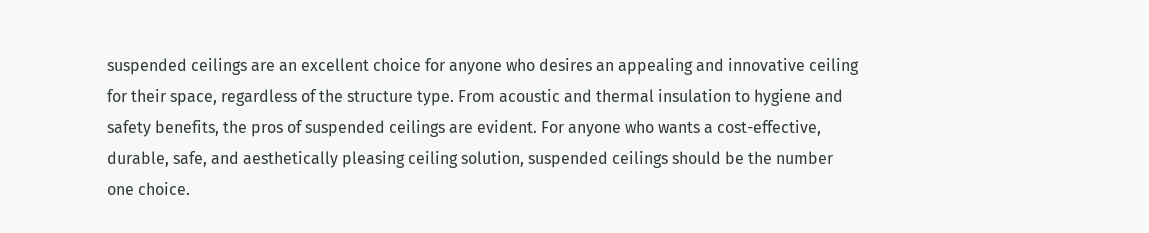suspended ceilings are an excellent choice for anyone who desires an appealing and innovative ceiling for their space, regardless of the structure type. From acoustic and thermal insulation to hygiene and safety benefits, the pros of suspended ceilings are evident. For anyone who wants a cost-effective, durable, safe, and aesthetically pleasing ceiling solution, suspended ceilings should be the number one choice.